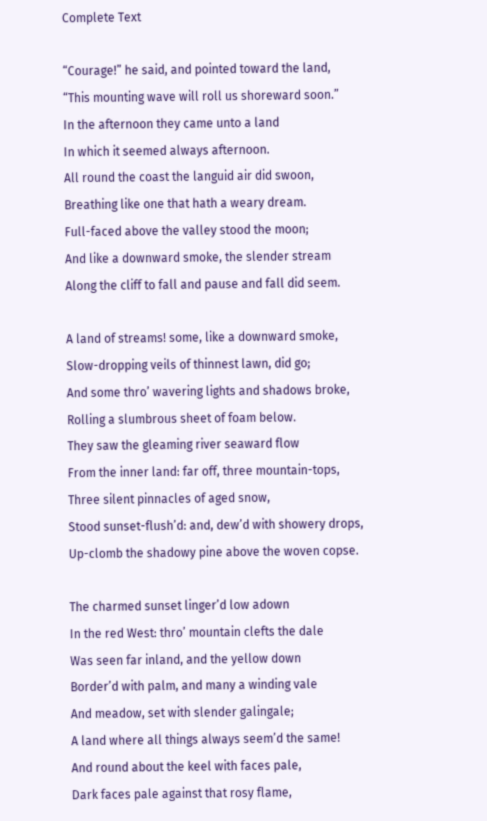Complete Text

“Courage!” he said, and pointed toward the land,
“This mounting wave will roll us shoreward soon.”
In the afternoon they came unto a land
In which it seemed always afternoon.
All round the coast the languid air did swoon,
Breathing like one that hath a weary dream.
Full-faced above the valley stood the moon;
And like a downward smoke, the slender stream
Along the cliff to fall and pause and fall did seem.

A land of streams! some, like a downward smoke,
Slow-dropping veils of thinnest lawn, did go;
And some thro’ wavering lights and shadows broke,
Rolling a slumbrous sheet of foam below.
They saw the gleaming river seaward flow
From the inner land: far off, three mountain-tops,
Three silent pinnacles of aged snow,
Stood sunset-flush’d: and, dew’d with showery drops,
Up-clomb the shadowy pine above the woven copse.

The charmed sunset linger’d low adown
In the red West: thro’ mountain clefts the dale
Was seen far inland, and the yellow down
Border’d with palm, and many a winding vale
And meadow, set with slender galingale;
A land where all things always seem’d the same!
And round about the keel with faces pale,
Dark faces pale against that rosy flame,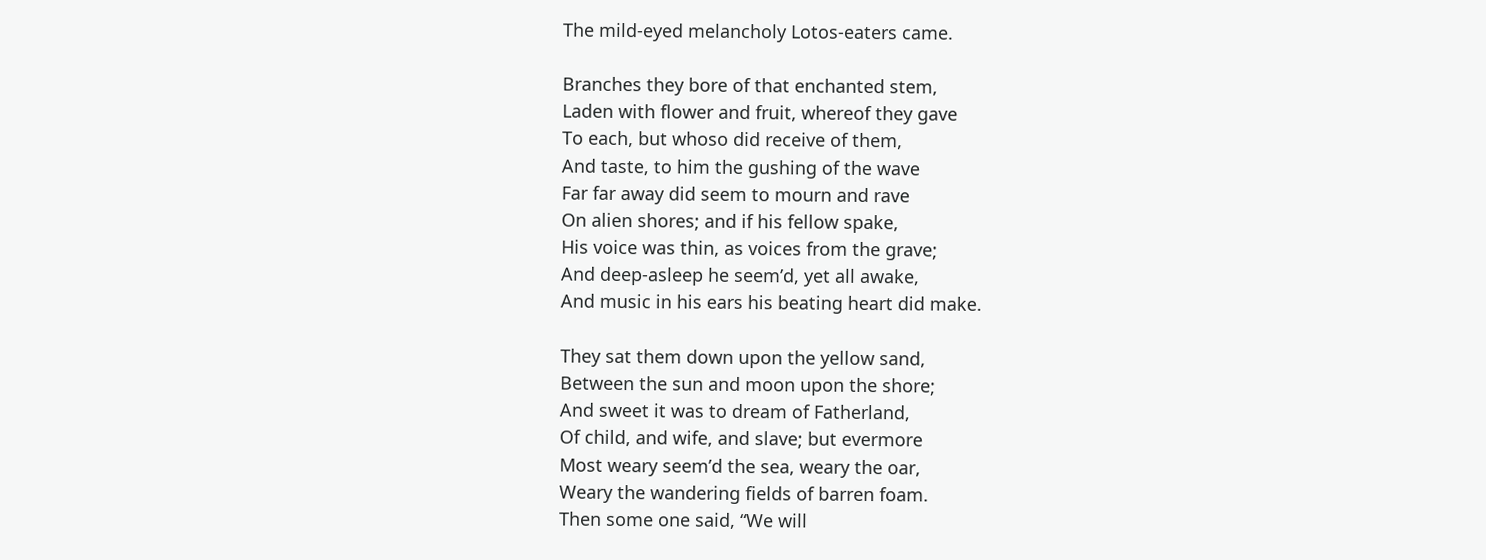The mild-eyed melancholy Lotos-eaters came.

Branches they bore of that enchanted stem,
Laden with flower and fruit, whereof they gave
To each, but whoso did receive of them,
And taste, to him the gushing of the wave
Far far away did seem to mourn and rave
On alien shores; and if his fellow spake,
His voice was thin, as voices from the grave;
And deep-asleep he seem’d, yet all awake,
And music in his ears his beating heart did make.

They sat them down upon the yellow sand,
Between the sun and moon upon the shore;
And sweet it was to dream of Fatherland,
Of child, and wife, and slave; but evermore
Most weary seem’d the sea, weary the oar,
Weary the wandering fields of barren foam.
Then some one said, “We will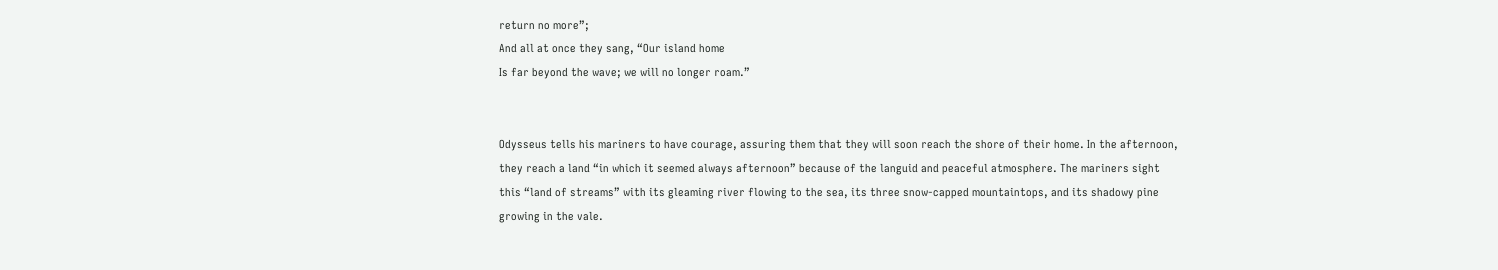return no more”;
And all at once they sang, “Our island home
Is far beyond the wave; we will no longer roam.”


Odysseus tells his mariners to have courage, assuring them that they will soon reach the shore of their home. In the afternoon, they reach a land “in which it seemed always afternoon” because of the languid and peaceful atmosphere. The mariners sight this “land of streams” with its gleaming river flowing to the sea, its three snow-capped mountaintops, and its shadowy pine growing in the vale.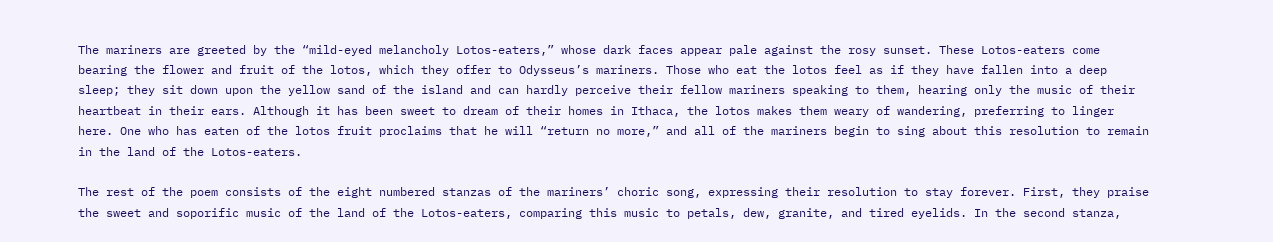The mariners are greeted by the “mild-eyed melancholy Lotos-eaters,” whose dark faces appear pale against the rosy sunset. These Lotos-eaters come bearing the flower and fruit of the lotos, which they offer to Odysseus’s mariners. Those who eat the lotos feel as if they have fallen into a deep sleep; they sit down upon the yellow sand of the island and can hardly perceive their fellow mariners speaking to them, hearing only the music of their heartbeat in their ears. Although it has been sweet to dream of their homes in Ithaca, the lotos makes them weary of wandering, preferring to linger here. One who has eaten of the lotos fruit proclaims that he will “return no more,” and all of the mariners begin to sing about this resolution to remain in the land of the Lotos-eaters.

The rest of the poem consists of the eight numbered stanzas of the mariners’ choric song, expressing their resolution to stay forever. First, they praise the sweet and soporific music of the land of the Lotos-eaters, comparing this music to petals, dew, granite, and tired eyelids. In the second stanza,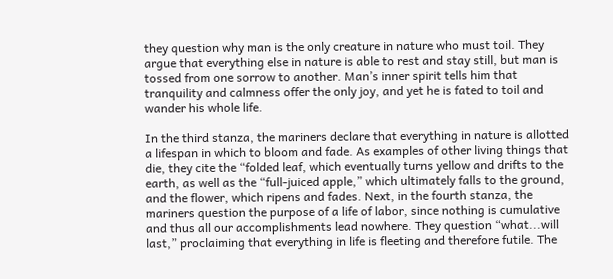they question why man is the only creature in nature who must toil. They argue that everything else in nature is able to rest and stay still, but man is tossed from one sorrow to another. Man’s inner spirit tells him that tranquility and calmness offer the only joy, and yet he is fated to toil and wander his whole life.

In the third stanza, the mariners declare that everything in nature is allotted a lifespan in which to bloom and fade. As examples of other living things that die, they cite the “folded leaf, which eventually turns yellow and drifts to the earth, as well as the “full-juiced apple,” which ultimately falls to the ground, and the flower, which ripens and fades. Next, in the fourth stanza, the mariners question the purpose of a life of labor, since nothing is cumulative and thus all our accomplishments lead nowhere. They question “what...will last,” proclaiming that everything in life is fleeting and therefore futile. The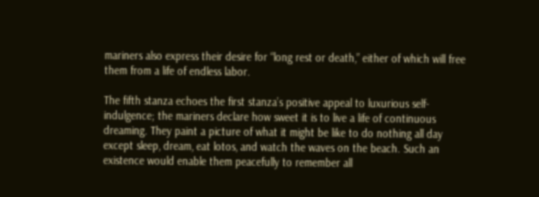mariners also express their desire for “long rest or death,” either of which will free them from a life of endless labor.

The fifth stanza echoes the first stanza’s positive appeal to luxurious self-indulgence; the mariners declare how sweet it is to live a life of continuous dreaming. They paint a picture of what it might be like to do nothing all day except sleep, dream, eat lotos, and watch the waves on the beach. Such an existence would enable them peacefully to remember all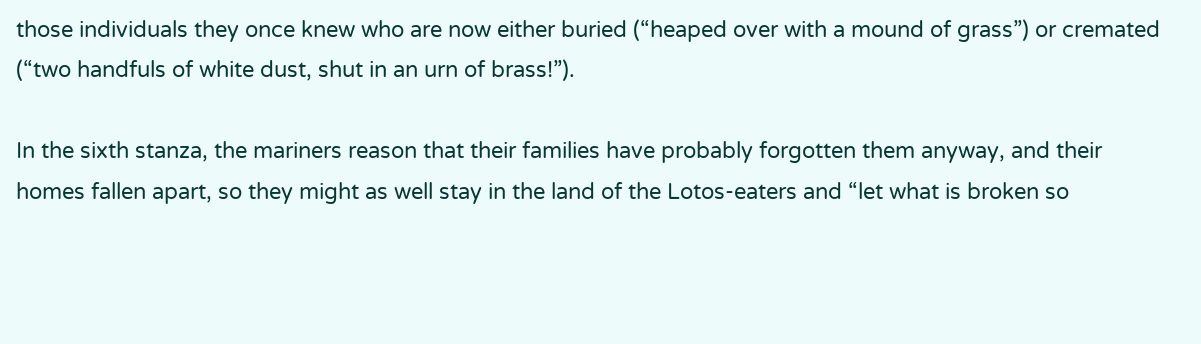those individuals they once knew who are now either buried (“heaped over with a mound of grass”) or cremated (“two handfuls of white dust, shut in an urn of brass!”).

In the sixth stanza, the mariners reason that their families have probably forgotten them anyway, and their homes fallen apart, so they might as well stay in the land of the Lotos-eaters and “let what is broken so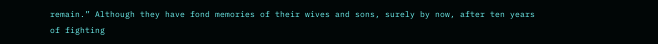remain.” Although they have fond memories of their wives and sons, surely by now, after ten years of fighting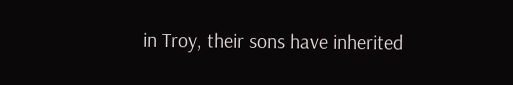in Troy, their sons have inherited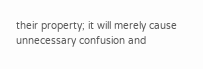their property; it will merely cause unnecessary confusion and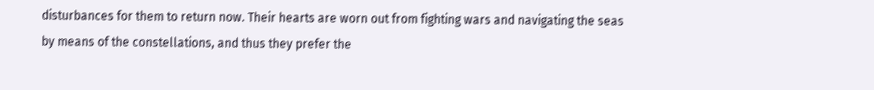disturbances for them to return now. Their hearts are worn out from fighting wars and navigating the seas by means of the constellations, and thus they prefer the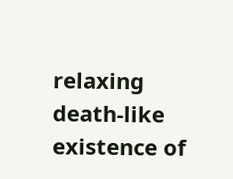relaxing death-like existence of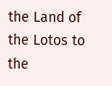the Land of the Lotos to the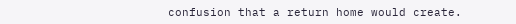confusion that a return home would create.